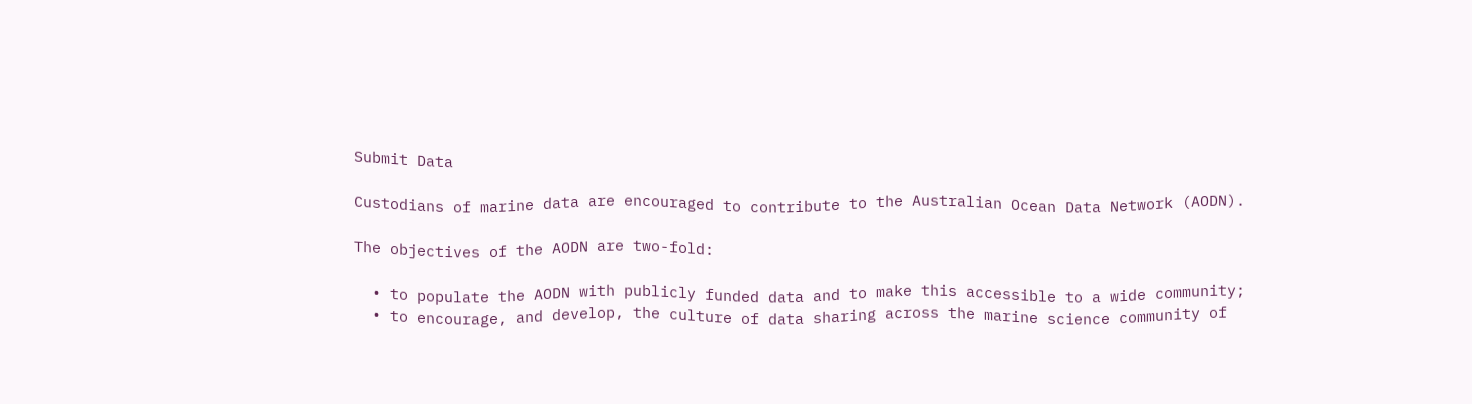Submit Data

Custodians of marine data are encouraged to contribute to the Australian Ocean Data Network (AODN).

The objectives of the AODN are two-fold:

  • to populate the AODN with publicly funded data and to make this accessible to a wide community;
  • to encourage, and develop, the culture of data sharing across the marine science community of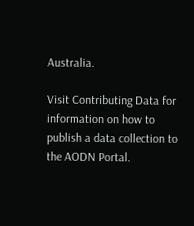Australia.

Visit Contributing Data for information on how to publish a data collection to the AODN Portal.